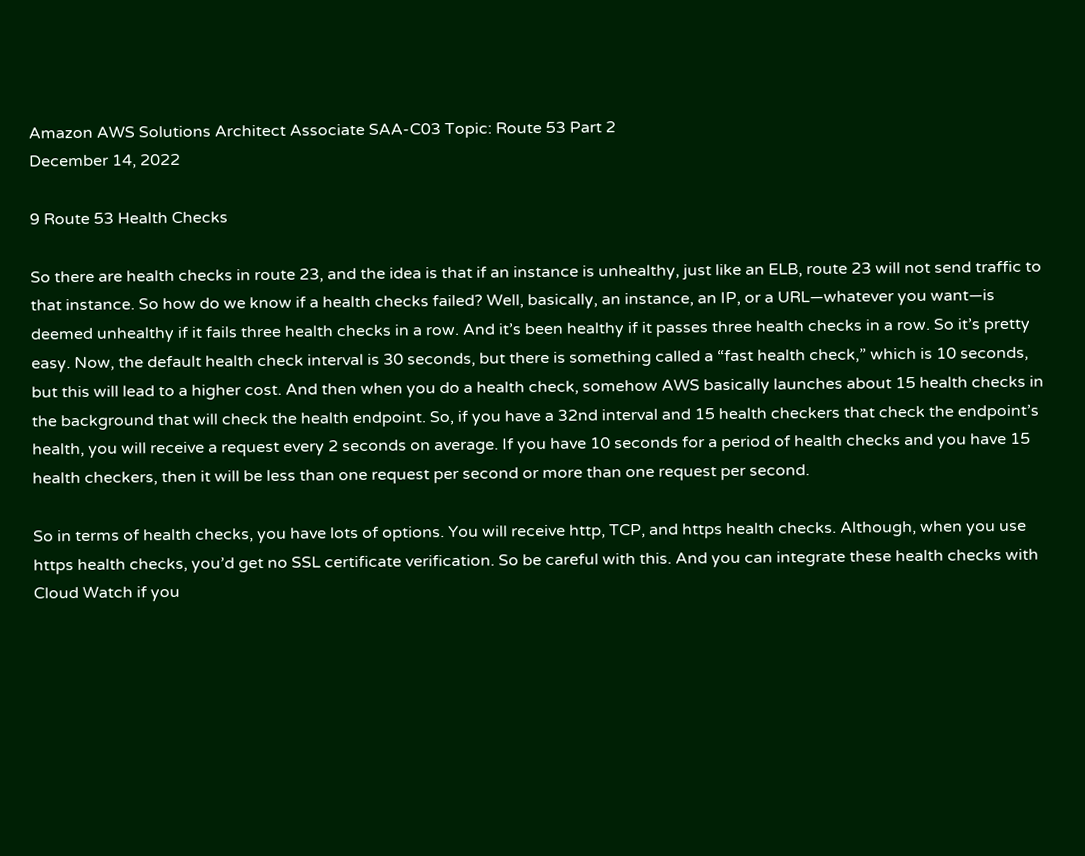Amazon AWS Solutions Architect Associate SAA-C03 Topic: Route 53 Part 2
December 14, 2022

9 Route 53 Health Checks

So there are health checks in route 23, and the idea is that if an instance is unhealthy, just like an ELB, route 23 will not send traffic to that instance. So how do we know if a health checks failed? Well, basically, an instance, an IP, or a URL—whatever you want—is deemed unhealthy if it fails three health checks in a row. And it’s been healthy if it passes three health checks in a row. So it’s pretty easy. Now, the default health check interval is 30 seconds, but there is something called a “fast health check,” which is 10 seconds, but this will lead to a higher cost. And then when you do a health check, somehow AWS basically launches about 15 health checks in the background that will check the health endpoint. So, if you have a 32nd interval and 15 health checkers that check the endpoint’s health, you will receive a request every 2 seconds on average. If you have 10 seconds for a period of health checks and you have 15 health checkers, then it will be less than one request per second or more than one request per second.

So in terms of health checks, you have lots of options. You will receive http, TCP, and https health checks. Although, when you use https health checks, you’d get no SSL certificate verification. So be careful with this. And you can integrate these health checks with Cloud Watch if you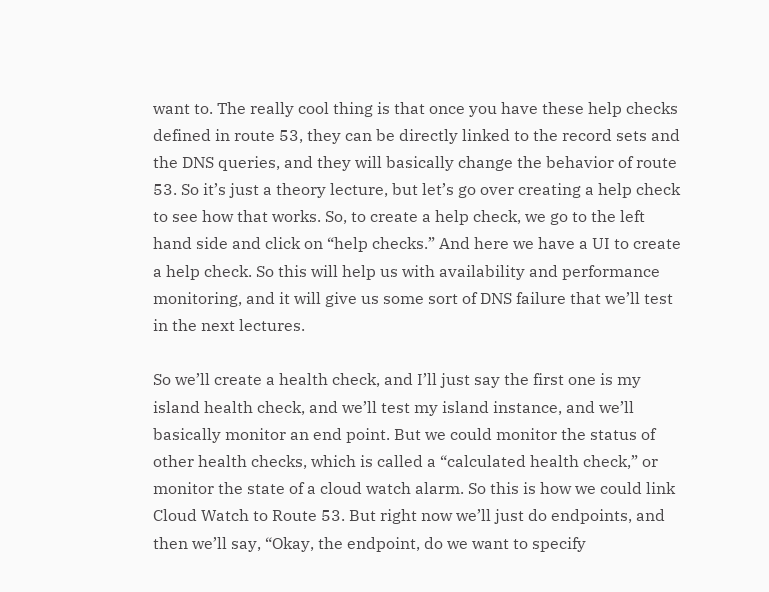want to. The really cool thing is that once you have these help checks defined in route 53, they can be directly linked to the record sets and the DNS queries, and they will basically change the behavior of route 53. So it’s just a theory lecture, but let’s go over creating a help check to see how that works. So, to create a help check, we go to the left hand side and click on “help checks.” And here we have a UI to create a help check. So this will help us with availability and performance monitoring, and it will give us some sort of DNS failure that we’ll test in the next lectures.

So we’ll create a health check, and I’ll just say the first one is my island health check, and we’ll test my island instance, and we’ll basically monitor an end point. But we could monitor the status of other health checks, which is called a “calculated health check,” or monitor the state of a cloud watch alarm. So this is how we could link Cloud Watch to Route 53. But right now we’ll just do endpoints, and then we’ll say, “Okay, the endpoint, do we want to specify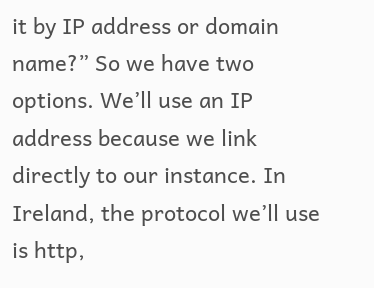it by IP address or domain name?” So we have two options. We’ll use an IP address because we link directly to our instance. In Ireland, the protocol we’ll use is http,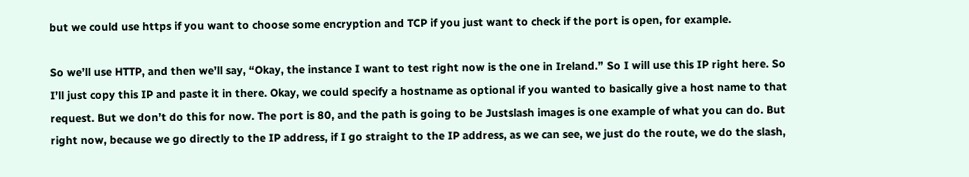but we could use https if you want to choose some encryption and TCP if you just want to check if the port is open, for example.

So we’ll use HTTP, and then we’ll say, “Okay, the instance I want to test right now is the one in Ireland.” So I will use this IP right here. So I’ll just copy this IP and paste it in there. Okay, we could specify a hostname as optional if you wanted to basically give a host name to that request. But we don’t do this for now. The port is 80, and the path is going to be Justslash images is one example of what you can do. But right now, because we go directly to the IP address, if I go straight to the IP address, as we can see, we just do the route, we do the slash,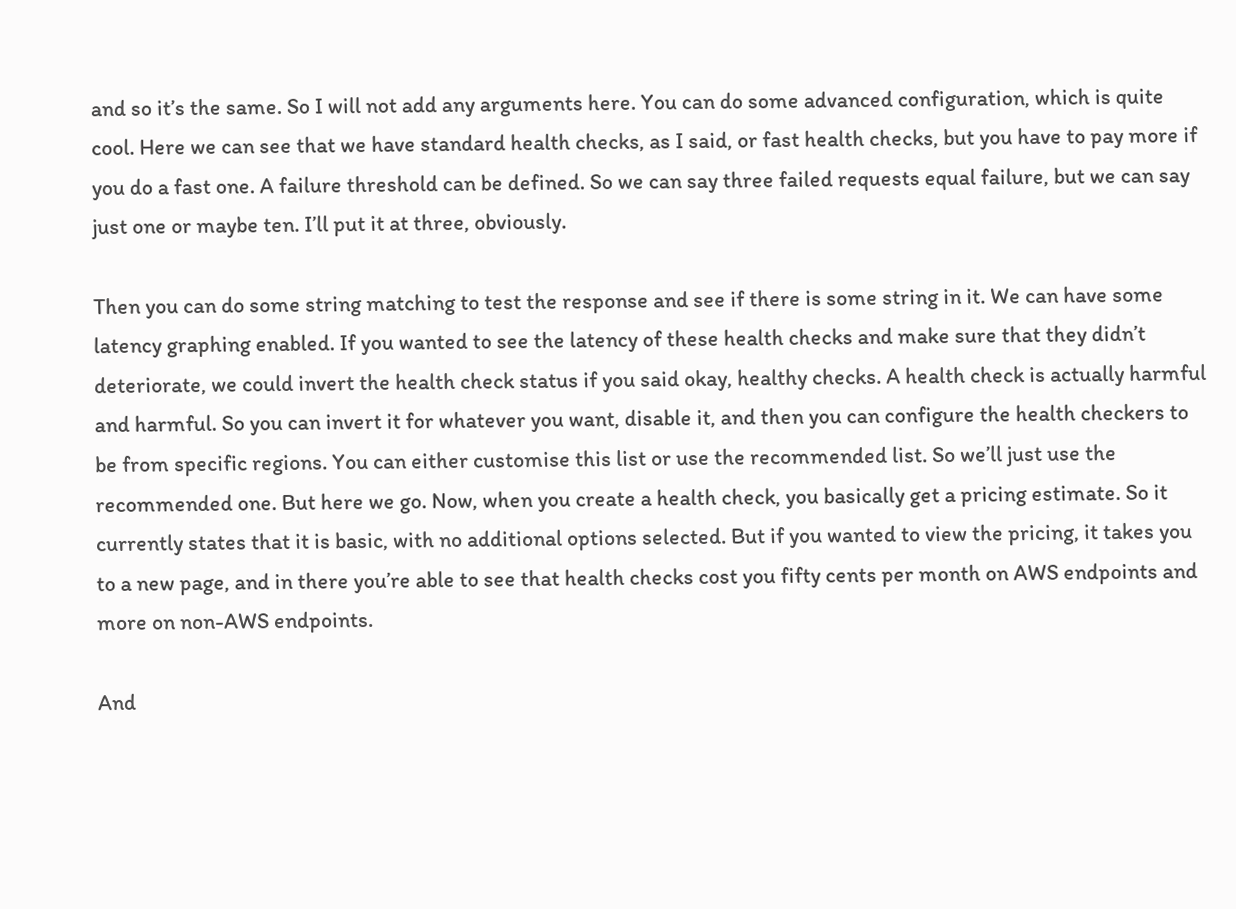and so it’s the same. So I will not add any arguments here. You can do some advanced configuration, which is quite cool. Here we can see that we have standard health checks, as I said, or fast health checks, but you have to pay more if you do a fast one. A failure threshold can be defined. So we can say three failed requests equal failure, but we can say just one or maybe ten. I’ll put it at three, obviously.

Then you can do some string matching to test the response and see if there is some string in it. We can have some latency graphing enabled. If you wanted to see the latency of these health checks and make sure that they didn’t deteriorate, we could invert the health check status if you said okay, healthy checks. A health check is actually harmful and harmful. So you can invert it for whatever you want, disable it, and then you can configure the health checkers to be from specific regions. You can either customise this list or use the recommended list. So we’ll just use the recommended one. But here we go. Now, when you create a health check, you basically get a pricing estimate. So it currently states that it is basic, with no additional options selected. But if you wanted to view the pricing, it takes you to a new page, and in there you’re able to see that health checks cost you fifty cents per month on AWS endpoints and more on non-AWS endpoints.

And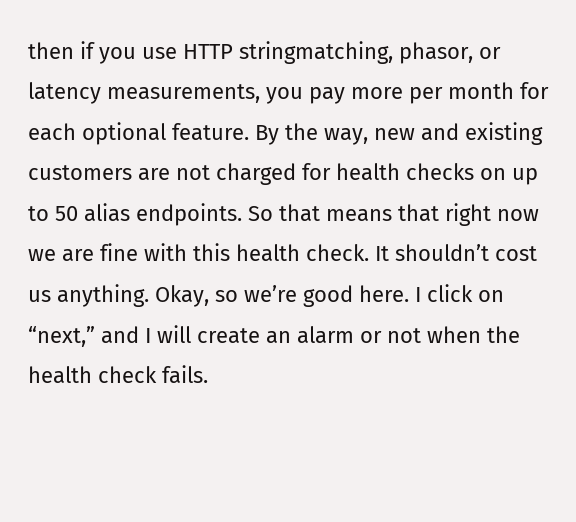then if you use HTTP stringmatching, phasor, or latency measurements, you pay more per month for each optional feature. By the way, new and existing customers are not charged for health checks on up to 50 alias endpoints. So that means that right now we are fine with this health check. It shouldn’t cost us anything. Okay, so we’re good here. I click on “next,” and I will create an alarm or not when the health check fails.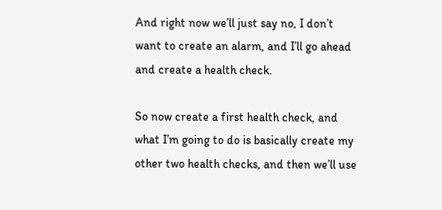And right now we’ll just say no, I don’t want to create an alarm, and I’ll go ahead and create a health check.

So now create a first health check, and what I’m going to do is basically create my other two health checks, and then we’ll use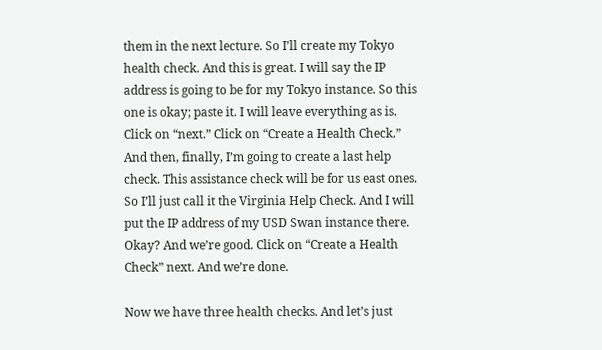them in the next lecture. So I’ll create my Tokyo health check. And this is great. I will say the IP address is going to be for my Tokyo instance. So this one is okay; paste it. I will leave everything as is. Click on “next.” Click on “Create a Health Check.” And then, finally, I’m going to create a last help check. This assistance check will be for us east ones. So I’ll just call it the Virginia Help Check. And I will put the IP address of my USD Swan instance there. Okay? And we’re good. Click on “Create a Health Check” next. And we’re done.

Now we have three health checks. And let’s just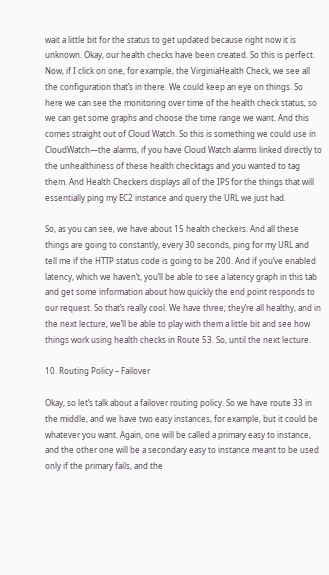wait a little bit for the status to get updated because right now it is unknown. Okay, our health checks have been created. So this is perfect. Now, if I click on one, for example, the VirginiaHealth Check, we see all the configuration that’s in there. We could keep an eye on things. So here we can see the monitoring over time of the health check status, so we can get some graphs and choose the time range we want. And this comes straight out of Cloud Watch. So this is something we could use in CloudWatch—the alarms, if you have Cloud Watch alarms linked directly to the unhealthiness of these health checktags and you wanted to tag them. And Health Checkers displays all of the IPS for the things that will essentially ping my EC2 instance and query the URL we just had.

So, as you can see, we have about 15 health checkers. And all these things are going to constantly, every 30 seconds, ping for my URL and tell me if the HTTP status code is going to be 200. And if you’ve enabled latency, which we haven’t, you’ll be able to see a latency graph in this tab and get some information about how quickly the end point responds to our request. So that’s really cool. We have three; they’re all healthy, and in the next lecture, we’ll be able to play with them a little bit and see how things work using health checks in Route 53. So, until the next lecture.

10. Routing Policy – Failover

Okay, so let’s talk about a failover routing policy. So we have route 33 in the middle, and we have two easy instances, for example, but it could be whatever you want. Again, one will be called a primary easy to instance, and the other one will be a secondary easy to instance meant to be used only if the primary fails, and the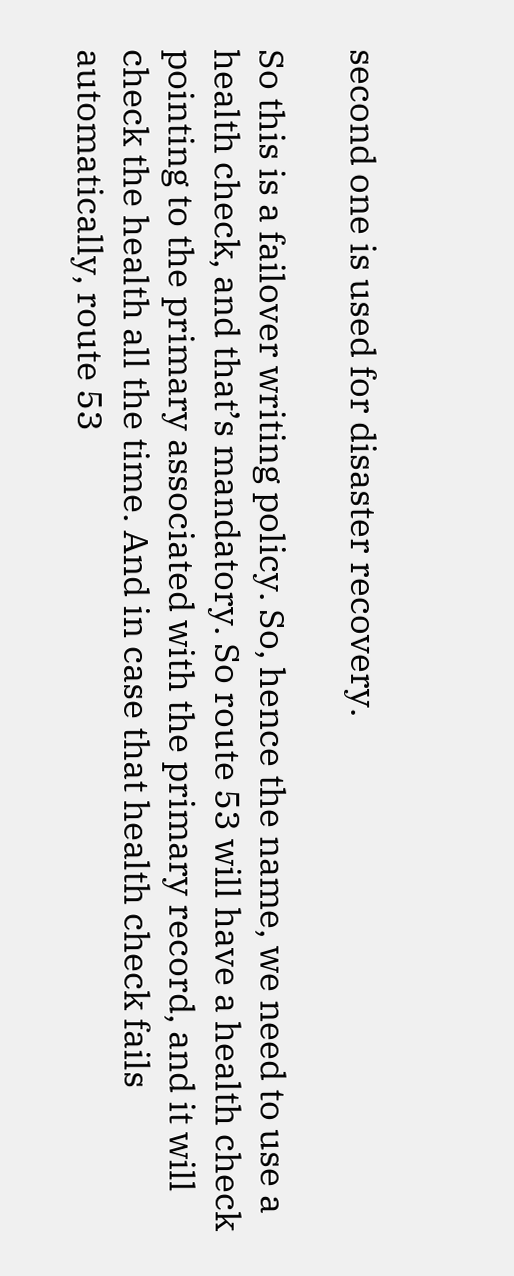second one is used for disaster recovery.

So this is a failover writing policy. So, hence the name, we need to use a health check, and that’s mandatory. So route 53 will have a health check pointing to the primary associated with the primary record, and it will check the health all the time. And in case that health check fails automatically, route 53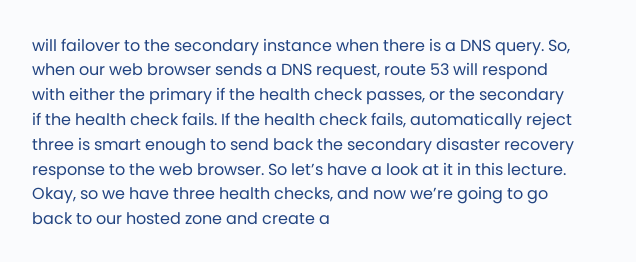will failover to the secondary instance when there is a DNS query. So, when our web browser sends a DNS request, route 53 will respond with either the primary if the health check passes, or the secondary if the health check fails. If the health check fails, automatically reject three is smart enough to send back the secondary disaster recovery response to the web browser. So let’s have a look at it in this lecture. Okay, so we have three health checks, and now we’re going to go back to our hosted zone and create a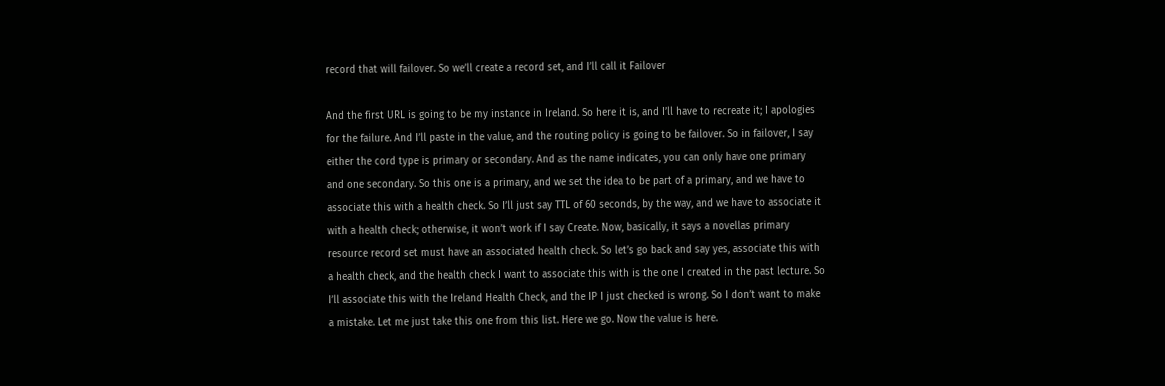record that will failover. So we’ll create a record set, and I’ll call it Failover

And the first URL is going to be my instance in Ireland. So here it is, and I’ll have to recreate it; I apologies for the failure. And I’ll paste in the value, and the routing policy is going to be failover. So in failover, I say either the cord type is primary or secondary. And as the name indicates, you can only have one primary and one secondary. So this one is a primary, and we set the idea to be part of a primary, and we have to associate this with a health check. So I’ll just say TTL of 60 seconds, by the way, and we have to associate it with a health check; otherwise, it won’t work if I say Create. Now, basically, it says a novellas primary resource record set must have an associated health check. So let’s go back and say yes, associate this with a health check, and the health check I want to associate this with is the one I created in the past lecture. So I’ll associate this with the Ireland Health Check, and the IP I just checked is wrong. So I don’t want to make a mistake. Let me just take this one from this list. Here we go. Now the value is here.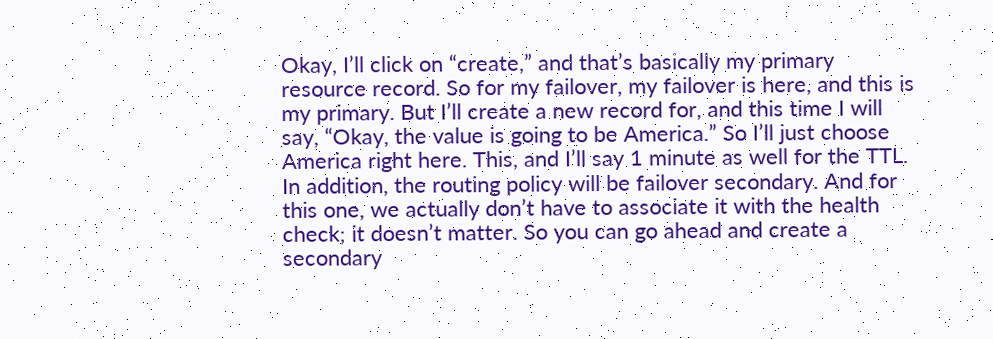Okay, I’ll click on “create,” and that’s basically my primary resource record. So for my failover, my failover is here, and this is my primary. But I’ll create a new record for, and this time I will say, “Okay, the value is going to be America.” So I’ll just choose America right here. This, and I’ll say 1 minute as well for the TTL. In addition, the routing policy will be failover secondary. And for this one, we actually don’t have to associate it with the health check; it doesn’t matter. So you can go ahead and create a secondary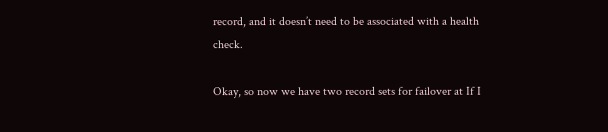record, and it doesn’t need to be associated with a health check.

Okay, so now we have two record sets for failover at If I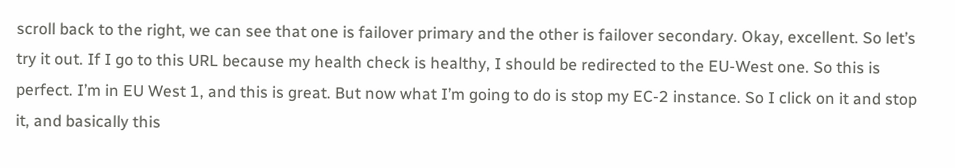scroll back to the right, we can see that one is failover primary and the other is failover secondary. Okay, excellent. So let’s try it out. If I go to this URL because my health check is healthy, I should be redirected to the EU-West one. So this is perfect. I’m in EU West 1, and this is great. But now what I’m going to do is stop my EC-2 instance. So I click on it and stop it, and basically this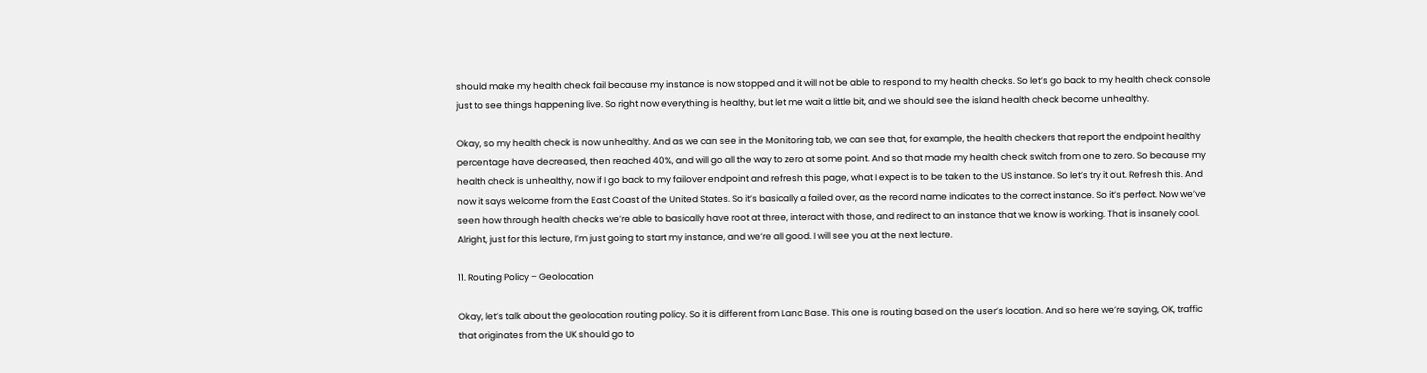should make my health check fail because my instance is now stopped and it will not be able to respond to my health checks. So let’s go back to my health check console just to see things happening live. So right now everything is healthy, but let me wait a little bit, and we should see the island health check become unhealthy.

Okay, so my health check is now unhealthy. And as we can see in the Monitoring tab, we can see that, for example, the health checkers that report the endpoint healthy percentage have decreased, then reached 40%, and will go all the way to zero at some point. And so that made my health check switch from one to zero. So because my health check is unhealthy, now if I go back to my failover endpoint and refresh this page, what I expect is to be taken to the US instance. So let’s try it out. Refresh this. And now it says welcome from the East Coast of the United States. So it’s basically a failed over, as the record name indicates to the correct instance. So it’s perfect. Now we’ve seen how through health checks we’re able to basically have root at three, interact with those, and redirect to an instance that we know is working. That is insanely cool. Alright, just for this lecture, I’m just going to start my instance, and we’re all good. I will see you at the next lecture.

11. Routing Policy – Geolocation

Okay, let’s talk about the geolocation routing policy. So it is different from Lanc Base. This one is routing based on the user’s location. And so here we’re saying, OK, traffic that originates from the UK should go to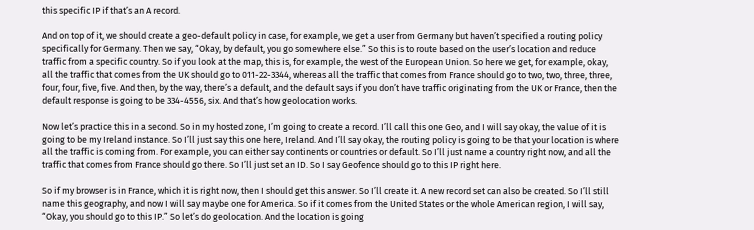this specific IP if that’s an A record.

And on top of it, we should create a geo-default policy in case, for example, we get a user from Germany but haven’t specified a routing policy specifically for Germany. Then we say, “Okay, by default, you go somewhere else.” So this is to route based on the user’s location and reduce traffic from a specific country. So if you look at the map, this is, for example, the west of the European Union. So here we get, for example, okay, all the traffic that comes from the UK should go to 011-22-3344, whereas all the traffic that comes from France should go to two, two, three, three, four, four, five, five. And then, by the way, there’s a default, and the default says if you don’t have traffic originating from the UK or France, then the default response is going to be 334-4556, six. And that’s how geolocation works.

Now let’s practice this in a second. So in my hosted zone, I’m going to create a record. I’ll call this one Geo, and I will say okay, the value of it is going to be my Ireland instance. So I’ll just say this one here, Ireland. And I’ll say okay, the routing policy is going to be that your location is where all the traffic is coming from. For example, you can either say continents or countries or default. So I’ll just name a country right now, and all the traffic that comes from France should go there. So I’ll just set an ID. So I say Geofence should go to this IP right here.

So if my browser is in France, which it is right now, then I should get this answer. So I’ll create it. A new record set can also be created. So I’ll still name this geography, and now I will say maybe one for America. So if it comes from the United States or the whole American region, I will say, “Okay, you should go to this IP.” So let’s do geolocation. And the location is going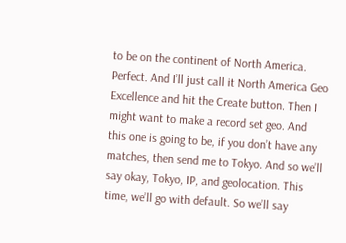to be on the continent of North America. Perfect. And I’ll just call it North America Geo Excellence and hit the Create button. Then I might want to make a record set geo. And this one is going to be, if you don’t have any matches, then send me to Tokyo. And so we’ll say okay, Tokyo, IP, and geolocation. This time, we’ll go with default. So we’ll say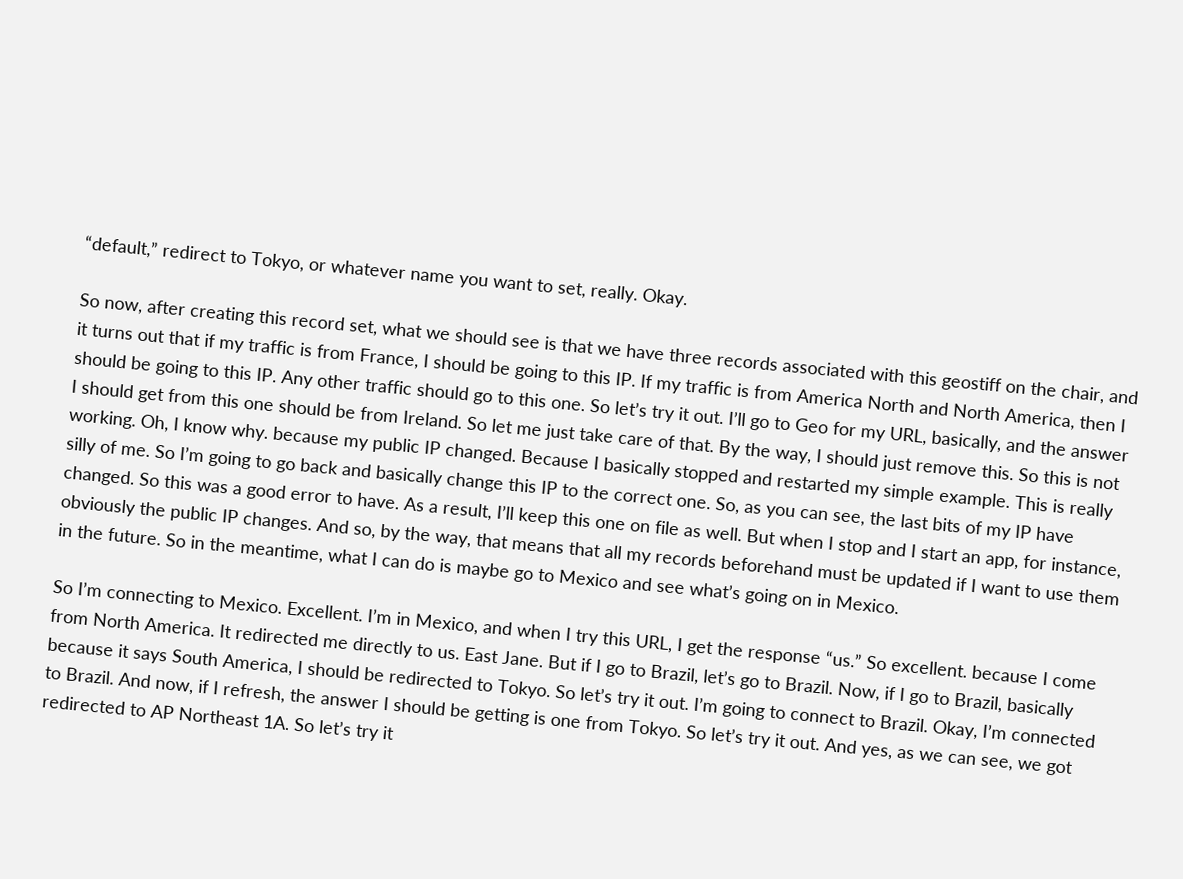“default,” redirect to Tokyo, or whatever name you want to set, really. Okay.

So now, after creating this record set, what we should see is that we have three records associated with this geostiff on the chair, and it turns out that if my traffic is from France, I should be going to this IP. If my traffic is from America North and North America, then I should be going to this IP. Any other traffic should go to this one. So let’s try it out. I’ll go to Geo for my URL, basically, and the answer I should get from this one should be from Ireland. So let me just take care of that. By the way, I should just remove this. So this is not working. Oh, I know why. because my public IP changed. Because I basically stopped and restarted my simple example. This is really silly of me. So I’m going to go back and basically change this IP to the correct one. So, as you can see, the last bits of my IP have changed. So this was a good error to have. As a result, I’ll keep this one on file as well. But when I stop and I start an app, for instance, obviously the public IP changes. And so, by the way, that means that all my records beforehand must be updated if I want to use them in the future. So in the meantime, what I can do is maybe go to Mexico and see what’s going on in Mexico.

So I’m connecting to Mexico. Excellent. I’m in Mexico, and when I try this URL, I get the response “us.” So excellent. because I come from North America. It redirected me directly to us. East Jane. But if I go to Brazil, let’s go to Brazil. Now, if I go to Brazil, basically because it says South America, I should be redirected to Tokyo. So let’s try it out. I’m going to connect to Brazil. Okay, I’m connected to Brazil. And now, if I refresh, the answer I should be getting is one from Tokyo. So let’s try it out. And yes, as we can see, we got redirected to AP Northeast 1A. So let’s try it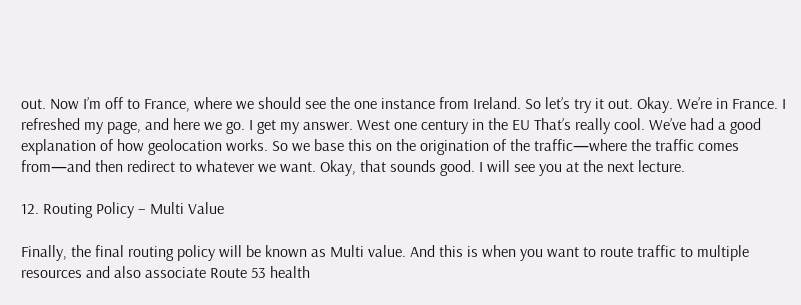out. Now I’m off to France, where we should see the one instance from Ireland. So let’s try it out. Okay. We’re in France. I refreshed my page, and here we go. I get my answer. West one century in the EU That’s really cool. We’ve had a good explanation of how geolocation works. So we base this on the origination of the traffic—where the traffic comes from—and then redirect to whatever we want. Okay, that sounds good. I will see you at the next lecture.

12. Routing Policy – Multi Value

Finally, the final routing policy will be known as Multi value. And this is when you want to route traffic to multiple resources and also associate Route 53 health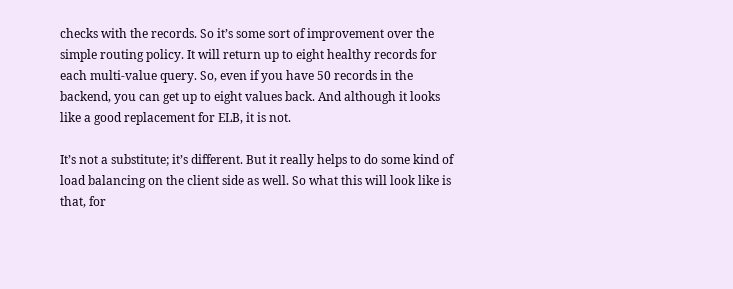checks with the records. So it’s some sort of improvement over the simple routing policy. It will return up to eight healthy records for each multi-value query. So, even if you have 50 records in the backend, you can get up to eight values back. And although it looks like a good replacement for ELB, it is not.

It’s not a substitute; it’s different. But it really helps to do some kind of load balancing on the client side as well. So what this will look like is that, for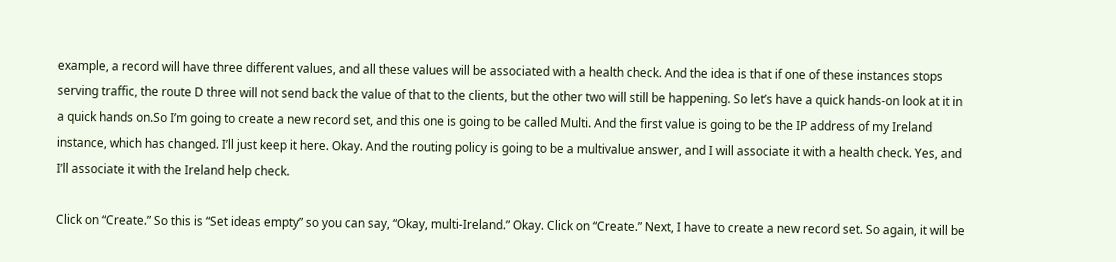example, a record will have three different values, and all these values will be associated with a health check. And the idea is that if one of these instances stops serving traffic, the route D three will not send back the value of that to the clients, but the other two will still be happening. So let’s have a quick hands-on look at it in a quick hands on.So I’m going to create a new record set, and this one is going to be called Multi. And the first value is going to be the IP address of my Ireland instance, which has changed. I’ll just keep it here. Okay. And the routing policy is going to be a multivalue answer, and I will associate it with a health check. Yes, and I’ll associate it with the Ireland help check.

Click on “Create.” So this is “Set ideas empty” so you can say, “Okay, multi-Ireland.” Okay. Click on “Create.” Next, I have to create a new record set. So again, it will be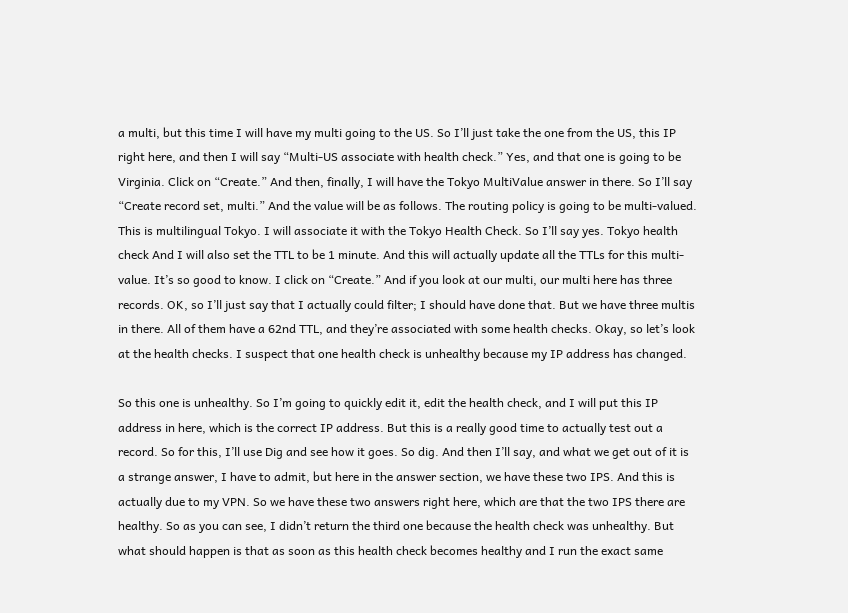a multi, but this time I will have my multi going to the US. So I’ll just take the one from the US, this IP right here, and then I will say “Multi-US associate with health check.” Yes, and that one is going to be Virginia. Click on “Create.” And then, finally, I will have the Tokyo MultiValue answer in there. So I’ll say “Create record set, multi.” And the value will be as follows. The routing policy is going to be multi-valued. This is multilingual Tokyo. I will associate it with the Tokyo Health Check. So I’ll say yes. Tokyo health check And I will also set the TTL to be 1 minute. And this will actually update all the TTLs for this multi-value. It’s so good to know. I click on “Create.” And if you look at our multi, our multi here has three records. OK, so I’ll just say that I actually could filter; I should have done that. But we have three multis in there. All of them have a 62nd TTL, and they’re associated with some health checks. Okay, so let’s look at the health checks. I suspect that one health check is unhealthy because my IP address has changed.

So this one is unhealthy. So I’m going to quickly edit it, edit the health check, and I will put this IP address in here, which is the correct IP address. But this is a really good time to actually test out a record. So for this, I’ll use Dig and see how it goes. So dig. And then I’ll say, and what we get out of it is a strange answer, I have to admit, but here in the answer section, we have these two IPS. And this is actually due to my VPN. So we have these two answers right here, which are that the two IPS there are healthy. So as you can see, I didn’t return the third one because the health check was unhealthy. But what should happen is that as soon as this health check becomes healthy and I run the exact same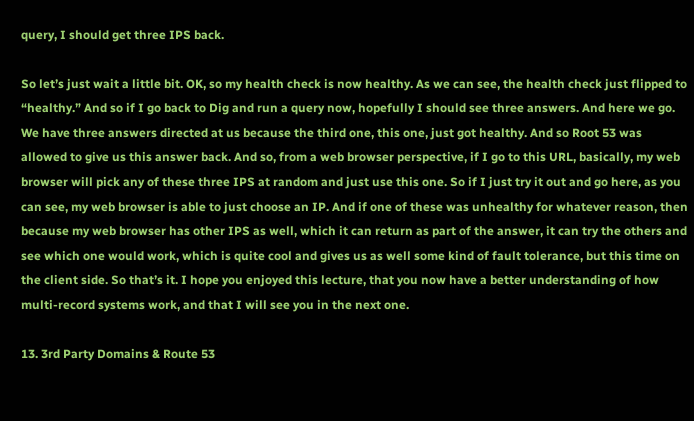query, I should get three IPS back.

So let’s just wait a little bit. OK, so my health check is now healthy. As we can see, the health check just flipped to “healthy.” And so if I go back to Dig and run a query now, hopefully I should see three answers. And here we go. We have three answers directed at us because the third one, this one, just got healthy. And so Root 53 was allowed to give us this answer back. And so, from a web browser perspective, if I go to this URL, basically, my web browser will pick any of these three IPS at random and just use this one. So if I just try it out and go here, as you can see, my web browser is able to just choose an IP. And if one of these was unhealthy for whatever reason, then because my web browser has other IPS as well, which it can return as part of the answer, it can try the others and see which one would work, which is quite cool and gives us as well some kind of fault tolerance, but this time on the client side. So that’s it. I hope you enjoyed this lecture, that you now have a better understanding of how multi-record systems work, and that I will see you in the next one.

13. 3rd Party Domains & Route 53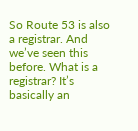So Route 53 is also a registrar. And we’ve seen this before. What is a registrar? It’s basically an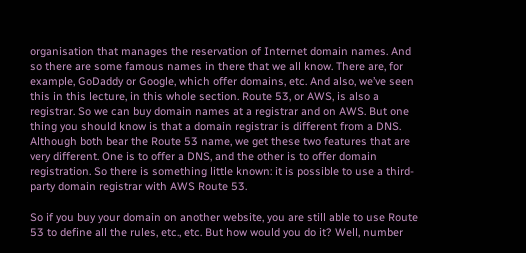organisation that manages the reservation of Internet domain names. And so there are some famous names in there that we all know. There are, for example, GoDaddy or Google, which offer domains, etc. And also, we’ve seen this in this lecture, in this whole section. Route 53, or AWS, is also a registrar. So we can buy domain names at a registrar and on AWS. But one thing you should know is that a domain registrar is different from a DNS. Although both bear the Route 53 name, we get these two features that are very different. One is to offer a DNS, and the other is to offer domain registration. So there is something little known: it is possible to use a third-party domain registrar with AWS Route 53.

So if you buy your domain on another website, you are still able to use Route 53 to define all the rules, etc., etc. But how would you do it? Well, number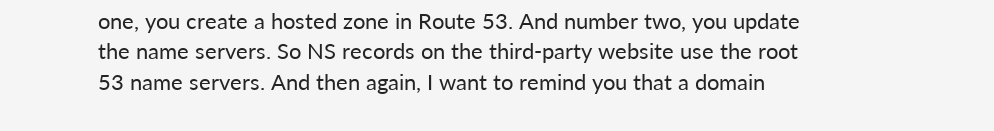one, you create a hosted zone in Route 53. And number two, you update the name servers. So NS records on the third-party website use the root 53 name servers. And then again, I want to remind you that a domain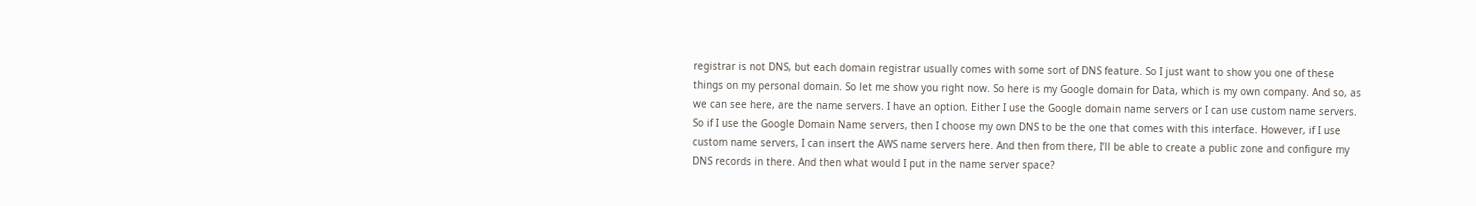registrar is not DNS, but each domain registrar usually comes with some sort of DNS feature. So I just want to show you one of these things on my personal domain. So let me show you right now. So here is my Google domain for Data, which is my own company. And so, as we can see here, are the name servers. I have an option. Either I use the Google domain name servers or I can use custom name servers. So if I use the Google Domain Name servers, then I choose my own DNS to be the one that comes with this interface. However, if I use custom name servers, I can insert the AWS name servers here. And then from there, I’ll be able to create a public zone and configure my DNS records in there. And then what would I put in the name server space?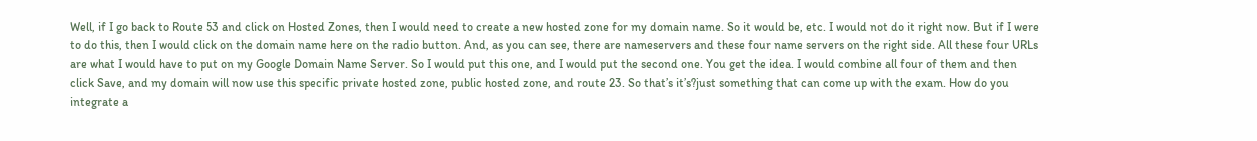Well, if I go back to Route 53 and click on Hosted Zones, then I would need to create a new hosted zone for my domain name. So it would be, etc. I would not do it right now. But if I were to do this, then I would click on the domain name here on the radio button. And, as you can see, there are nameservers and these four name servers on the right side. All these four URLs are what I would have to put on my Google Domain Name Server. So I would put this one, and I would put the second one. You get the idea. I would combine all four of them and then click Save, and my domain will now use this specific private hosted zone, public hosted zone, and route 23. So that’s it’s?just something that can come up with the exam. How do you integrate a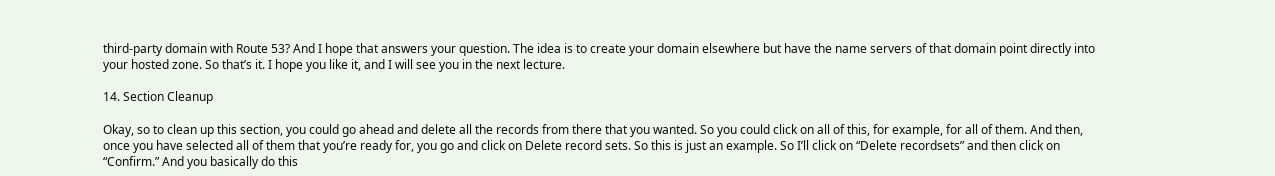third-party domain with Route 53? And I hope that answers your question. The idea is to create your domain elsewhere but have the name servers of that domain point directly into your hosted zone. So that’s it. I hope you like it, and I will see you in the next lecture.

14. Section Cleanup

Okay, so to clean up this section, you could go ahead and delete all the records from there that you wanted. So you could click on all of this, for example, for all of them. And then, once you have selected all of them that you’re ready for, you go and click on Delete record sets. So this is just an example. So I’ll click on “Delete recordsets” and then click on “Confirm.” And you basically do this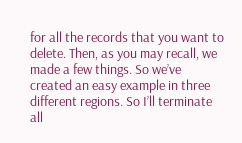for all the records that you want to delete. Then, as you may recall, we made a few things. So we’ve created an easy example in three different regions. So I’ll terminate all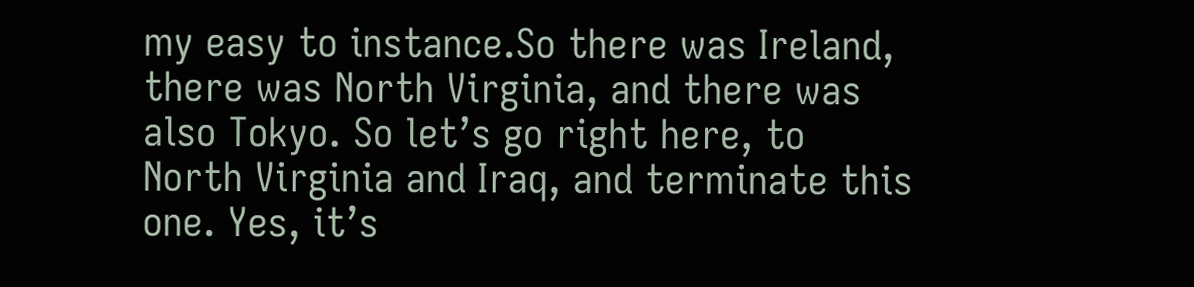my easy to instance.So there was Ireland, there was North Virginia, and there was also Tokyo. So let’s go right here, to North Virginia and Iraq, and terminate this one. Yes, it’s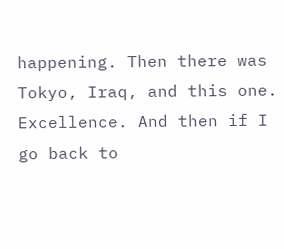happening. Then there was Tokyo, Iraq, and this one. Excellence. And then if I go back to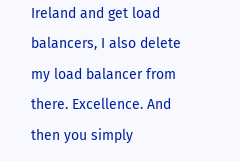Ireland and get load balancers, I also delete my load balancer from there. Excellence. And then you simply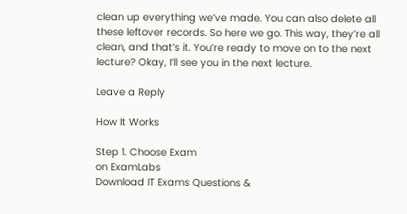clean up everything we’ve made. You can also delete all these leftover records. So here we go. This way, they’re all clean, and that’s it. You’re ready to move on to the next lecture? Okay, I’ll see you in the next lecture.

Leave a Reply

How It Works

Step 1. Choose Exam
on ExamLabs
Download IT Exams Questions &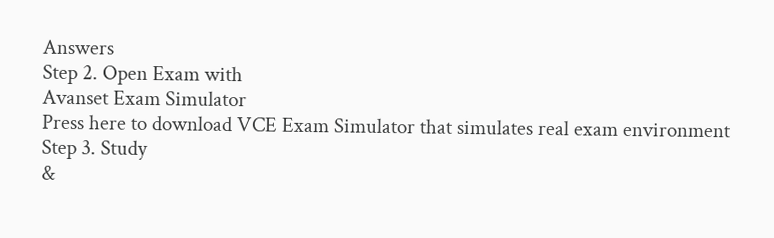Answers
Step 2. Open Exam with
Avanset Exam Simulator
Press here to download VCE Exam Simulator that simulates real exam environment
Step 3. Study
&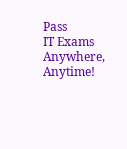Pass
IT Exams Anywhere, Anytime!